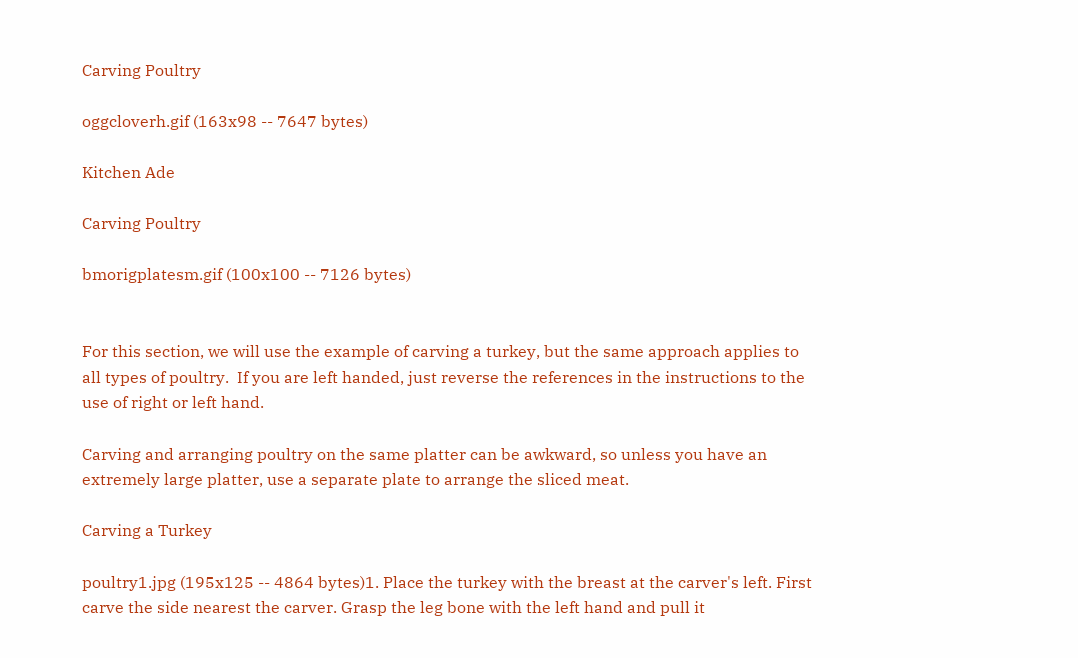Carving Poultry

oggcloverh.gif (163x98 -- 7647 bytes)

Kitchen Ade

Carving Poultry

bmorigplatesm.gif (100x100 -- 7126 bytes)


For this section, we will use the example of carving a turkey, but the same approach applies to all types of poultry.  If you are left handed, just reverse the references in the instructions to the use of right or left hand.

Carving and arranging poultry on the same platter can be awkward, so unless you have an extremely large platter, use a separate plate to arrange the sliced meat.

Carving a Turkey

poultry1.jpg (195x125 -- 4864 bytes)1. Place the turkey with the breast at the carver's left. First carve the side nearest the carver. Grasp the leg bone with the left hand and pull it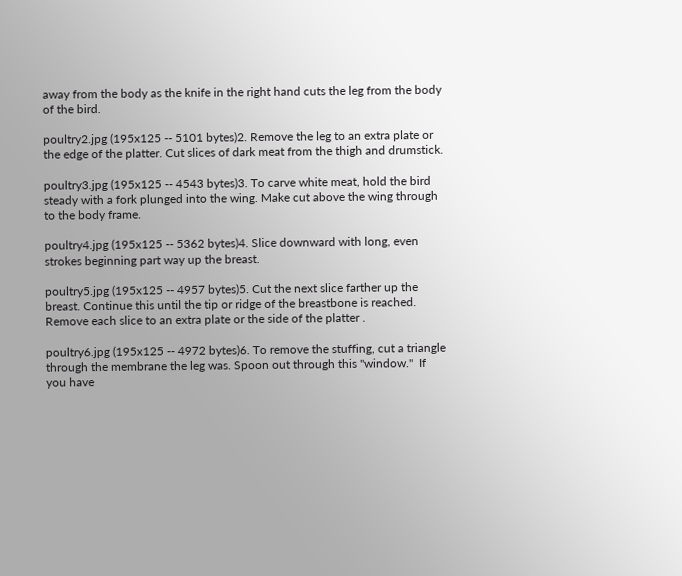away from the body as the knife in the right hand cuts the leg from the body of the bird.

poultry2.jpg (195x125 -- 5101 bytes)2. Remove the leg to an extra plate or the edge of the platter. Cut slices of dark meat from the thigh and drumstick.

poultry3.jpg (195x125 -- 4543 bytes)3. To carve white meat, hold the bird steady with a fork plunged into the wing. Make cut above the wing through to the body frame.

poultry4.jpg (195x125 -- 5362 bytes)4. Slice downward with long, even strokes beginning part way up the breast.

poultry5.jpg (195x125 -- 4957 bytes)5. Cut the next slice farther up the breast. Continue this until the tip or ridge of the breastbone is reached. Remove each slice to an extra plate or the side of the platter .

poultry6.jpg (195x125 -- 4972 bytes)6. To remove the stuffing, cut a triangle through the membrane the leg was. Spoon out through this "window."  If you have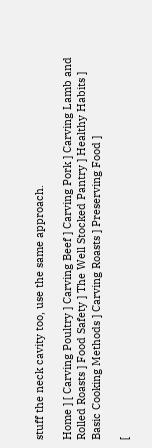stuff the neck cavity too, use the same approach.

Home ] [ Carving Poultry ] Carving Beef ] Carving Pork ] Carving Lamb and Rolled Roasts ] Food Safety ] The Well Stocked Pantry ] Healthy Habits ] Basic Cooking Methods ] Carving Roasts ] Preserving Food ]

[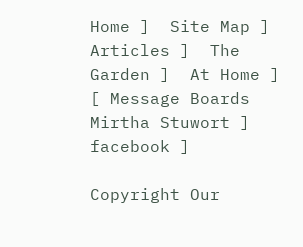Home ]  Site Map ]  Articles ]  The Garden ]  At Home ]  [ Message Boards Mirtha Stuwort ]  facebook ]

Copyright Our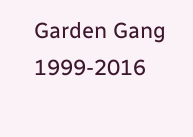Garden Gang 1999-2016